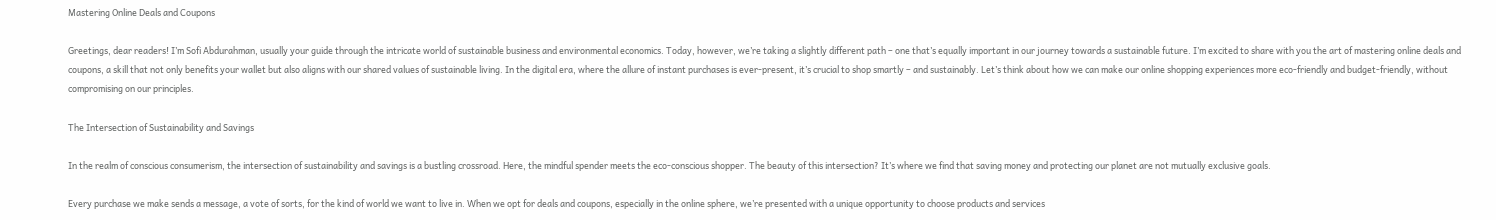Mastering Online Deals and Coupons

Greetings, dear readers! I’m Sofi Abdurahman, usually your guide through the intricate world of sustainable business and environmental economics. Today, however, we’re taking a slightly different path – one that’s equally important in our journey towards a sustainable future. I’m excited to share with you the art of mastering online deals and coupons, a skill that not only benefits your wallet but also aligns with our shared values of sustainable living. In the digital era, where the allure of instant purchases is ever-present, it’s crucial to shop smartly – and sustainably. Let’s think about how we can make our online shopping experiences more eco-friendly and budget-friendly, without compromising on our principles.

The Intersection of Sustainability and Savings

In the realm of conscious consumerism, the intersection of sustainability and savings is a bustling crossroad. Here, the mindful spender meets the eco-conscious shopper. The beauty of this intersection? It’s where we find that saving money and protecting our planet are not mutually exclusive goals.

Every purchase we make sends a message, a vote of sorts, for the kind of world we want to live in. When we opt for deals and coupons, especially in the online sphere, we’re presented with a unique opportunity to choose products and services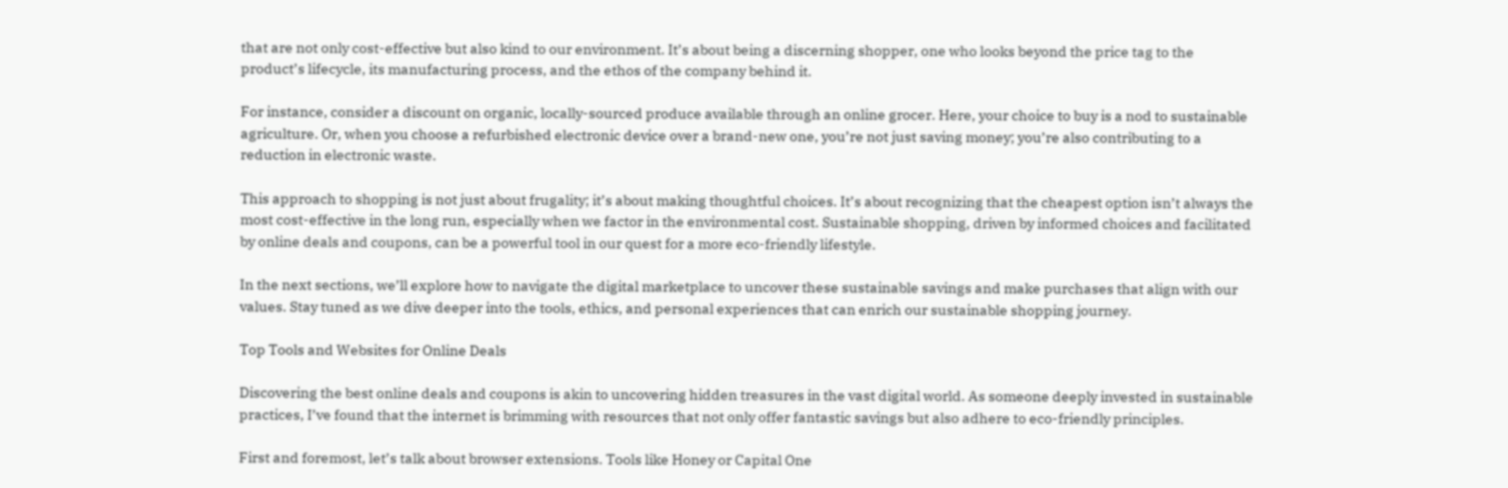that are not only cost-effective but also kind to our environment. It’s about being a discerning shopper, one who looks beyond the price tag to the product’s lifecycle, its manufacturing process, and the ethos of the company behind it.

For instance, consider a discount on organic, locally-sourced produce available through an online grocer. Here, your choice to buy is a nod to sustainable agriculture. Or, when you choose a refurbished electronic device over a brand-new one, you’re not just saving money; you’re also contributing to a reduction in electronic waste.

This approach to shopping is not just about frugality; it’s about making thoughtful choices. It’s about recognizing that the cheapest option isn’t always the most cost-effective in the long run, especially when we factor in the environmental cost. Sustainable shopping, driven by informed choices and facilitated by online deals and coupons, can be a powerful tool in our quest for a more eco-friendly lifestyle.

In the next sections, we’ll explore how to navigate the digital marketplace to uncover these sustainable savings and make purchases that align with our values. Stay tuned as we dive deeper into the tools, ethics, and personal experiences that can enrich our sustainable shopping journey.

Top Tools and Websites for Online Deals

Discovering the best online deals and coupons is akin to uncovering hidden treasures in the vast digital world. As someone deeply invested in sustainable practices, I’ve found that the internet is brimming with resources that not only offer fantastic savings but also adhere to eco-friendly principles.

First and foremost, let’s talk about browser extensions. Tools like Honey or Capital One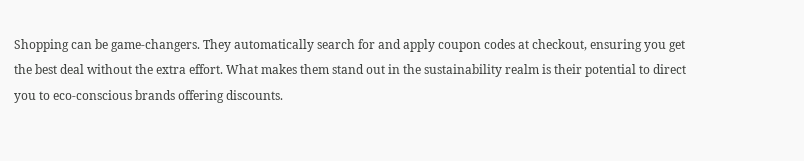Shopping can be game-changers. They automatically search for and apply coupon codes at checkout, ensuring you get the best deal without the extra effort. What makes them stand out in the sustainability realm is their potential to direct you to eco-conscious brands offering discounts.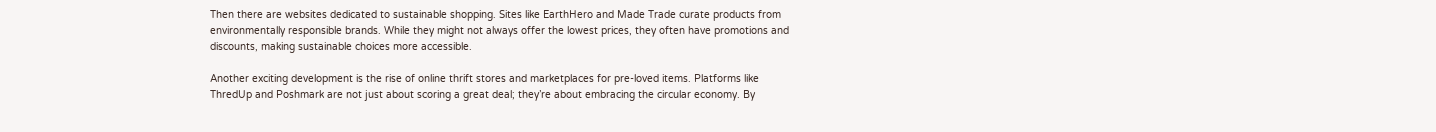Then there are websites dedicated to sustainable shopping. Sites like EarthHero and Made Trade curate products from environmentally responsible brands. While they might not always offer the lowest prices, they often have promotions and discounts, making sustainable choices more accessible.

Another exciting development is the rise of online thrift stores and marketplaces for pre-loved items. Platforms like ThredUp and Poshmark are not just about scoring a great deal; they’re about embracing the circular economy. By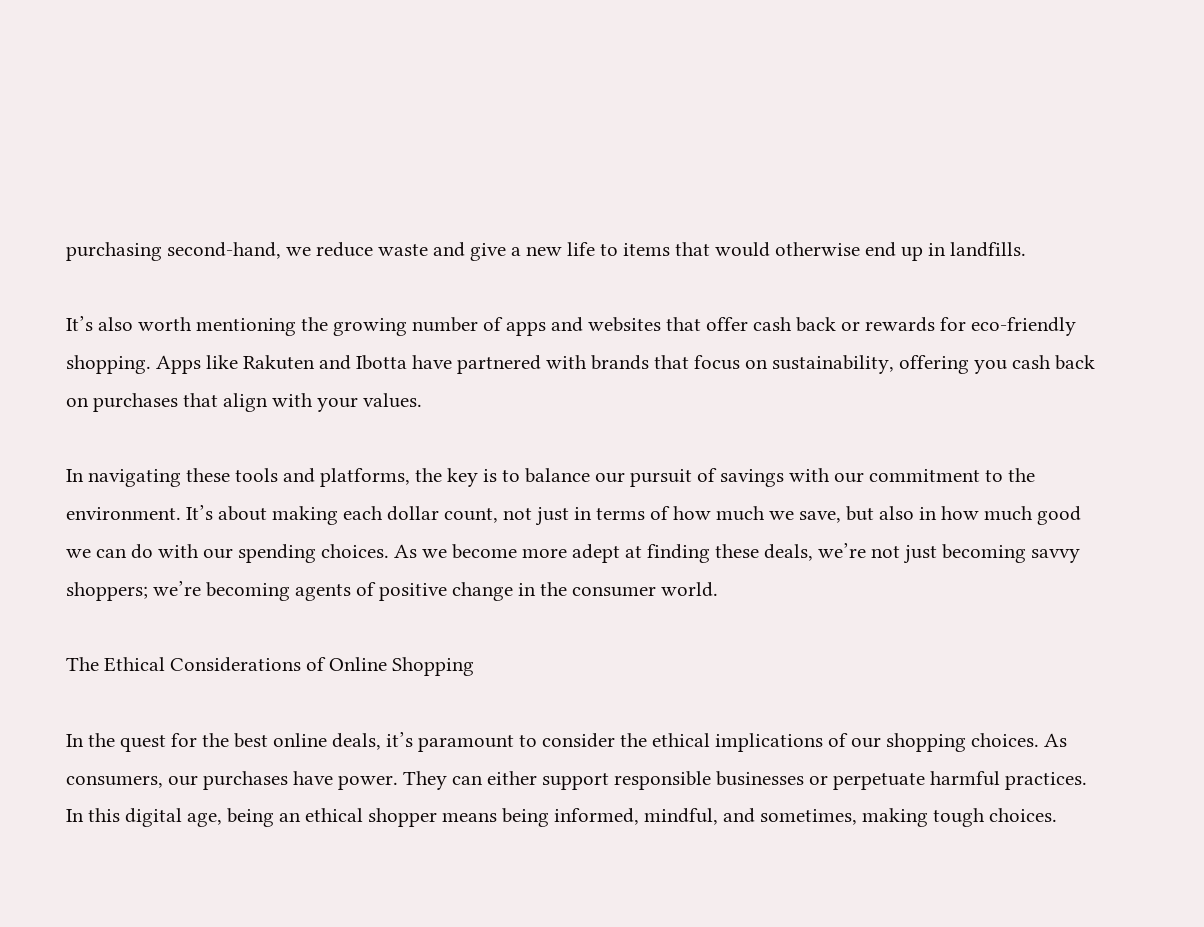purchasing second-hand, we reduce waste and give a new life to items that would otherwise end up in landfills.

It’s also worth mentioning the growing number of apps and websites that offer cash back or rewards for eco-friendly shopping. Apps like Rakuten and Ibotta have partnered with brands that focus on sustainability, offering you cash back on purchases that align with your values.

In navigating these tools and platforms, the key is to balance our pursuit of savings with our commitment to the environment. It’s about making each dollar count, not just in terms of how much we save, but also in how much good we can do with our spending choices. As we become more adept at finding these deals, we’re not just becoming savvy shoppers; we’re becoming agents of positive change in the consumer world.

The Ethical Considerations of Online Shopping

In the quest for the best online deals, it’s paramount to consider the ethical implications of our shopping choices. As consumers, our purchases have power. They can either support responsible businesses or perpetuate harmful practices. In this digital age, being an ethical shopper means being informed, mindful, and sometimes, making tough choices.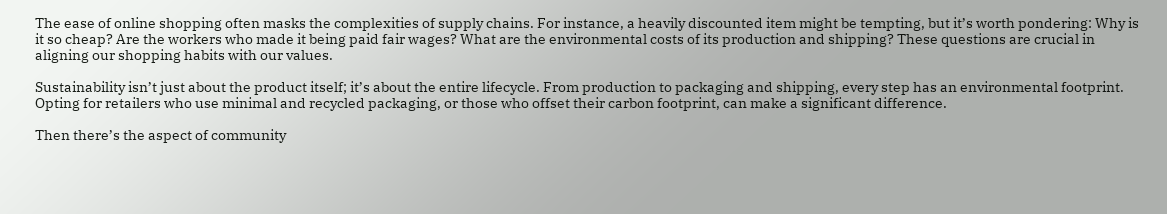The ease of online shopping often masks the complexities of supply chains. For instance, a heavily discounted item might be tempting, but it’s worth pondering: Why is it so cheap? Are the workers who made it being paid fair wages? What are the environmental costs of its production and shipping? These questions are crucial in aligning our shopping habits with our values.

Sustainability isn’t just about the product itself; it’s about the entire lifecycle. From production to packaging and shipping, every step has an environmental footprint. Opting for retailers who use minimal and recycled packaging, or those who offset their carbon footprint, can make a significant difference.

Then there’s the aspect of community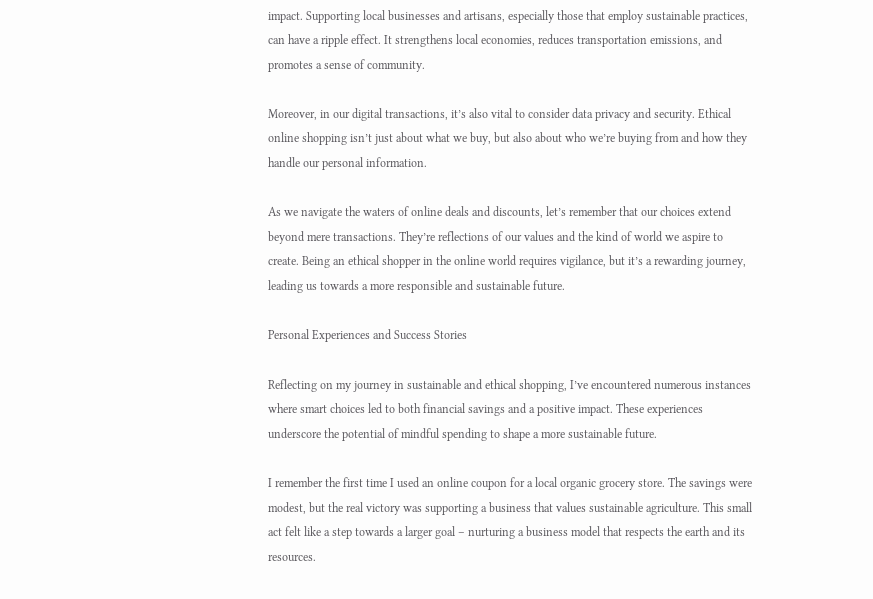impact. Supporting local businesses and artisans, especially those that employ sustainable practices, can have a ripple effect. It strengthens local economies, reduces transportation emissions, and promotes a sense of community.

Moreover, in our digital transactions, it’s also vital to consider data privacy and security. Ethical online shopping isn’t just about what we buy, but also about who we’re buying from and how they handle our personal information.

As we navigate the waters of online deals and discounts, let’s remember that our choices extend beyond mere transactions. They’re reflections of our values and the kind of world we aspire to create. Being an ethical shopper in the online world requires vigilance, but it’s a rewarding journey, leading us towards a more responsible and sustainable future.

Personal Experiences and Success Stories

Reflecting on my journey in sustainable and ethical shopping, I’ve encountered numerous instances where smart choices led to both financial savings and a positive impact. These experiences underscore the potential of mindful spending to shape a more sustainable future.

I remember the first time I used an online coupon for a local organic grocery store. The savings were modest, but the real victory was supporting a business that values sustainable agriculture. This small act felt like a step towards a larger goal – nurturing a business model that respects the earth and its resources.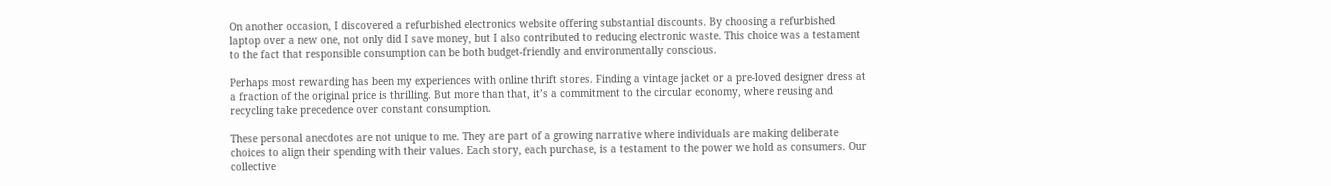On another occasion, I discovered a refurbished electronics website offering substantial discounts. By choosing a refurbished laptop over a new one, not only did I save money, but I also contributed to reducing electronic waste. This choice was a testament to the fact that responsible consumption can be both budget-friendly and environmentally conscious.

Perhaps most rewarding has been my experiences with online thrift stores. Finding a vintage jacket or a pre-loved designer dress at a fraction of the original price is thrilling. But more than that, it’s a commitment to the circular economy, where reusing and recycling take precedence over constant consumption.

These personal anecdotes are not unique to me. They are part of a growing narrative where individuals are making deliberate choices to align their spending with their values. Each story, each purchase, is a testament to the power we hold as consumers. Our collective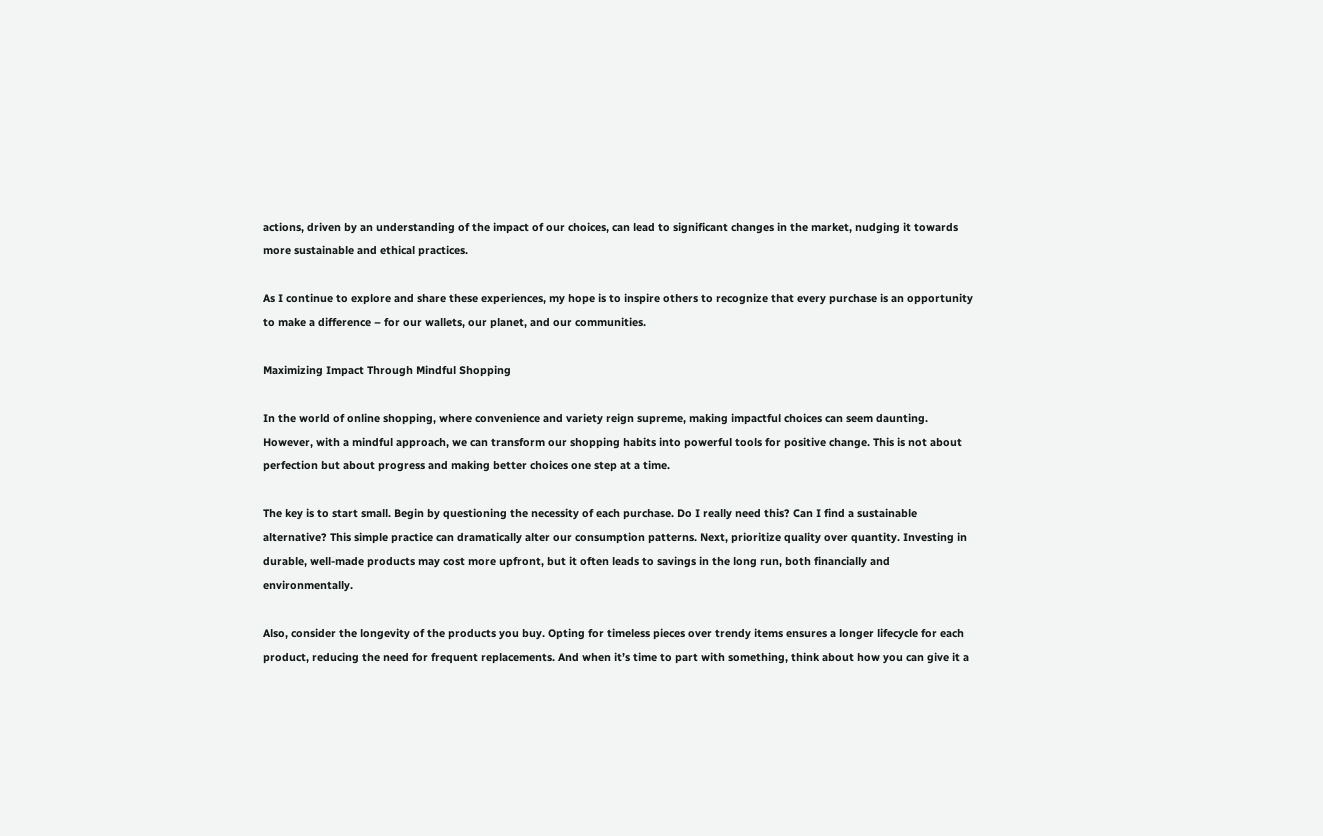actions, driven by an understanding of the impact of our choices, can lead to significant changes in the market, nudging it towards more sustainable and ethical practices.

As I continue to explore and share these experiences, my hope is to inspire others to recognize that every purchase is an opportunity to make a difference – for our wallets, our planet, and our communities.

Maximizing Impact Through Mindful Shopping

In the world of online shopping, where convenience and variety reign supreme, making impactful choices can seem daunting. However, with a mindful approach, we can transform our shopping habits into powerful tools for positive change. This is not about perfection but about progress and making better choices one step at a time.

The key is to start small. Begin by questioning the necessity of each purchase. Do I really need this? Can I find a sustainable alternative? This simple practice can dramatically alter our consumption patterns. Next, prioritize quality over quantity. Investing in durable, well-made products may cost more upfront, but it often leads to savings in the long run, both financially and environmentally.

Also, consider the longevity of the products you buy. Opting for timeless pieces over trendy items ensures a longer lifecycle for each product, reducing the need for frequent replacements. And when it’s time to part with something, think about how you can give it a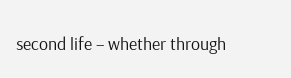second life – whether through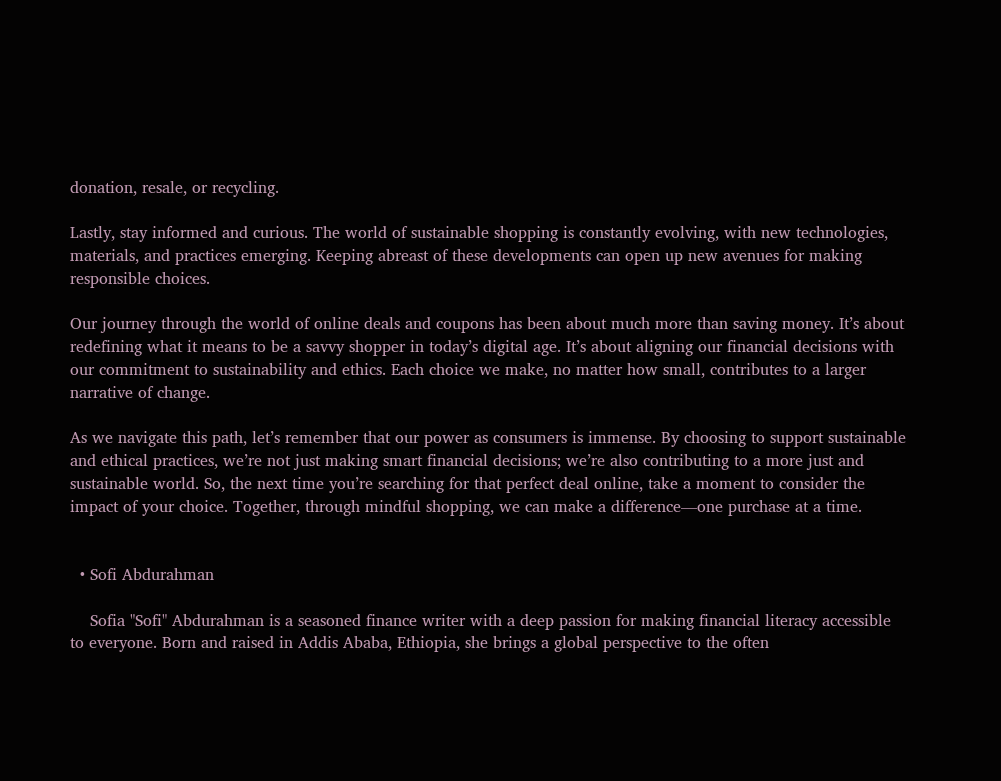donation, resale, or recycling.

Lastly, stay informed and curious. The world of sustainable shopping is constantly evolving, with new technologies, materials, and practices emerging. Keeping abreast of these developments can open up new avenues for making responsible choices.

Our journey through the world of online deals and coupons has been about much more than saving money. It’s about redefining what it means to be a savvy shopper in today’s digital age. It’s about aligning our financial decisions with our commitment to sustainability and ethics. Each choice we make, no matter how small, contributes to a larger narrative of change.

As we navigate this path, let’s remember that our power as consumers is immense. By choosing to support sustainable and ethical practices, we’re not just making smart financial decisions; we’re also contributing to a more just and sustainable world. So, the next time you’re searching for that perfect deal online, take a moment to consider the impact of your choice. Together, through mindful shopping, we can make a difference—one purchase at a time.


  • Sofi Abdurahman

    Sofia "Sofi" Abdurahman is a seasoned finance writer with a deep passion for making financial literacy accessible to everyone. Born and raised in Addis Ababa, Ethiopia, she brings a global perspective to the often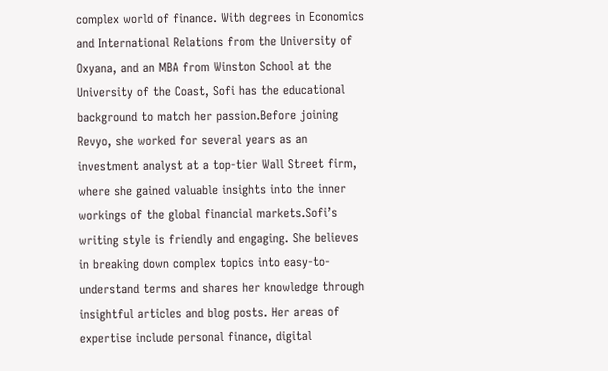complex world of finance. With degrees in Economics and International Relations from the University of Oxyana, and an MBA from Winston School at the University of the Coast, Sofi has the educational background to match her passion.Before joining Revyo, she worked for several years as an investment analyst at a top-tier Wall Street firm, where she gained valuable insights into the inner workings of the global financial markets.Sofi’s writing style is friendly and engaging. She believes in breaking down complex topics into easy-to-understand terms and shares her knowledge through insightful articles and blog posts. Her areas of expertise include personal finance, digital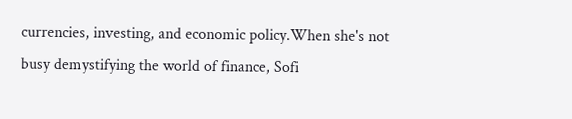currencies, investing, and economic policy.When she's not busy demystifying the world of finance, Sofi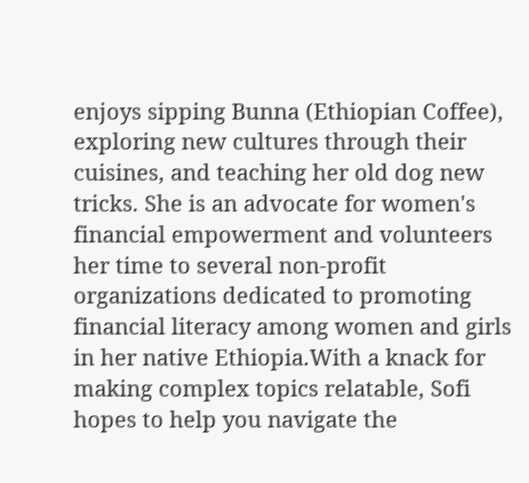enjoys sipping Bunna (Ethiopian Coffee), exploring new cultures through their cuisines, and teaching her old dog new tricks. She is an advocate for women's financial empowerment and volunteers her time to several non-profit organizations dedicated to promoting financial literacy among women and girls in her native Ethiopia.With a knack for making complex topics relatable, Sofi hopes to help you navigate the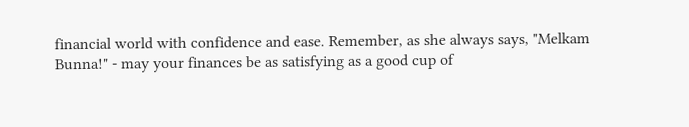financial world with confidence and ease. Remember, as she always says, "Melkam Bunna!" - may your finances be as satisfying as a good cup of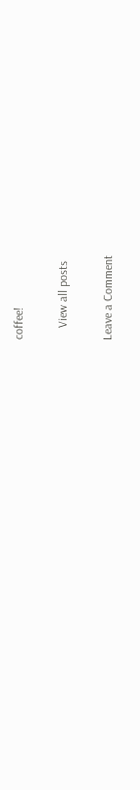coffee!

    View all posts

Leave a Comment